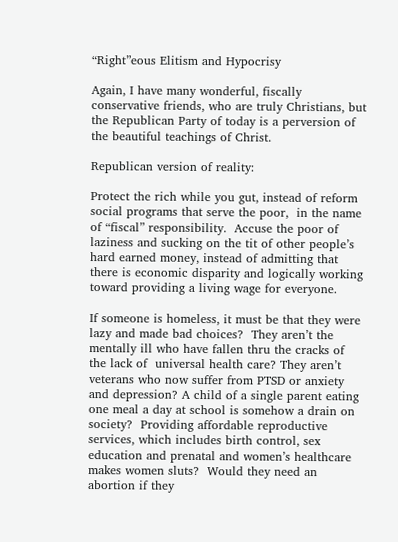“Right”eous Elitism and Hypocrisy

Again, I have many wonderful, fiscally conservative friends, who are truly Christians, but the Republican Party of today is a perversion of the beautiful teachings of Christ.

Republican version of reality:

Protect the rich while you gut, instead of reform social programs that serve the poor,  in the name of “fiscal” responsibility.  Accuse the poor of laziness and sucking on the tit of other people’s hard earned money, instead of admitting that there is economic disparity and logically working toward providing a living wage for everyone.

If someone is homeless, it must be that they were lazy and made bad choices?  They aren’t the mentally ill who have fallen thru the cracks of the lack of  universal health care? They aren’t veterans who now suffer from PTSD or anxiety and depression? A child of a single parent eating one meal a day at school is somehow a drain on society?  Providing affordable reproductive services, which includes birth control, sex education and prenatal and women’s healthcare makes women sluts?  Would they need an abortion if they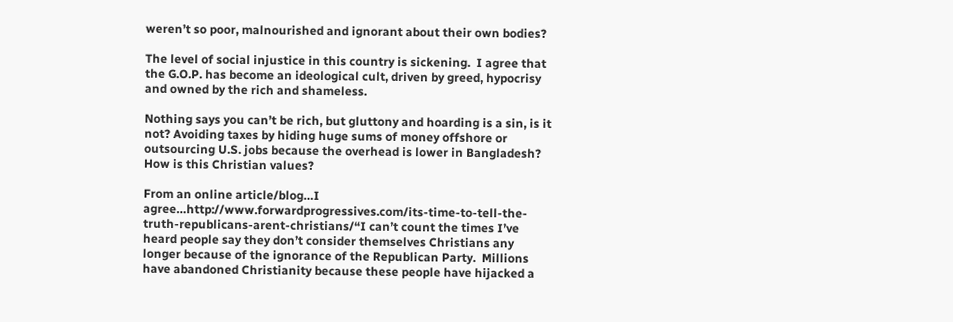weren’t so poor, malnourished and ignorant about their own bodies?

The level of social injustice in this country is sickening.  I agree that the G.O.P. has become an ideological cult, driven by greed, hypocrisy and owned by the rich and shameless.

Nothing says you can’t be rich, but gluttony and hoarding is a sin, is it not? Avoiding taxes by hiding huge sums of money offshore or outsourcing U.S. jobs because the overhead is lower in Bangladesh?  How is this Christian values?

From an online article/blog…I agree…http://www.forwardprogressives.com/its-time-to-tell-the-truth-republicans-arent-christians/“I can’t count the times I’ve heard people say they don’t consider themselves Christians any longer because of the ignorance of the Republican Party.  Millions have abandoned Christianity because these people have hijacked a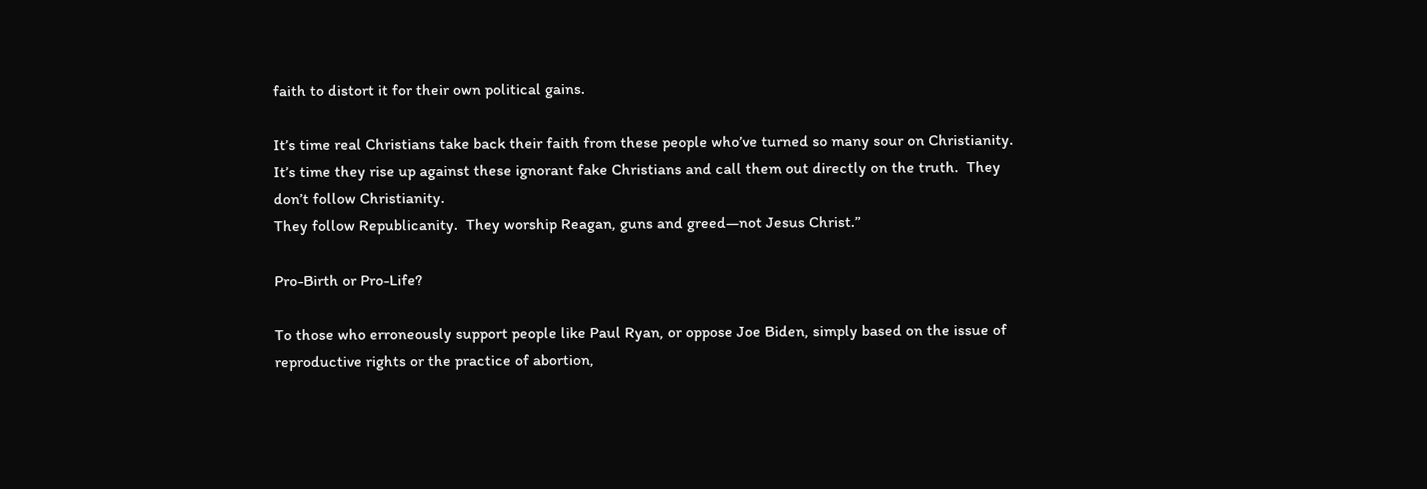faith to distort it for their own political gains.

It’s time real Christians take back their faith from these people who’ve turned so many sour on Christianity.  It’s time they rise up against these ignorant fake Christians and call them out directly on the truth.  They don’t follow Christianity.
They follow Republicanity.  They worship Reagan, guns and greed—not Jesus Christ.”

Pro-Birth or Pro-Life?

To those who erroneously support people like Paul Ryan, or oppose Joe Biden, simply based on the issue of reproductive rights or the practice of abortion,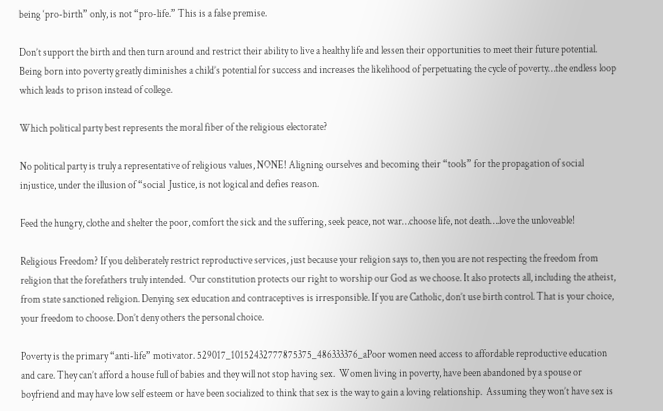being ‘pro-birth” only, is not “pro-life.” This is a false premise.

Don’t support the birth and then turn around and restrict their ability to live a healthy life and lessen their opportunities to meet their future potential.  Being born into poverty greatly diminishes a child’s potential for success and increases the likelihood of perpetuating the cycle of poverty…the endless loop which leads to prison instead of college.

Which political party best represents the moral fiber of the religious electorate?

No political party is truly a representative of religious values, NONE! Aligning ourselves and becoming their “tools” for the propagation of social injustice, under the illusion of “social  Justice, is not logical and defies reason.

Feed the hungry, clothe and shelter the poor, comfort the sick and the suffering, seek peace, not war…choose life, not death….love the unloveable!

Religious Freedom? If you deliberately restrict reproductive services, just because your religion says to, then you are not respecting the freedom from religion that the forefathers truly intended.  Our constitution protects our right to worship our God as we choose. It also protects all, including the atheist, from state sanctioned religion. Denying sex education and contraceptives is irresponsible. If you are Catholic, don’t use birth control. That is your choice, your freedom to choose. Don’t deny others the personal choice.

Poverty is the primary “anti-life” motivator. 529017_10152432777875375_486333376_aPoor women need access to affordable reproductive education and care. They can’t afford a house full of babies and they will not stop having sex.  Women living in poverty, have been abandoned by a spouse or boyfriend and may have low self esteem or have been socialized to think that sex is the way to gain a loving relationship.  Assuming they won’t have sex is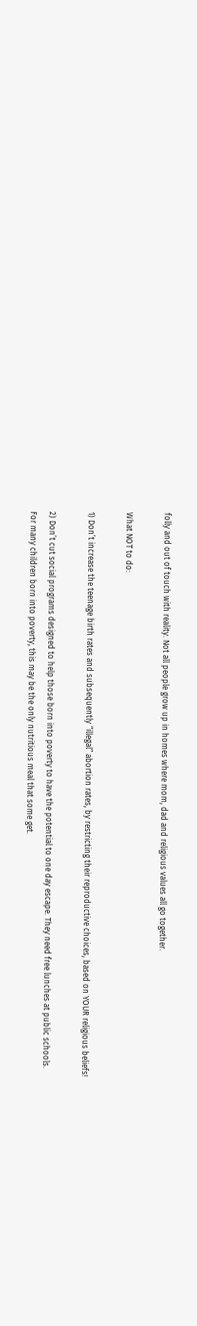folly and out of touch with reality. Not all people grow up in homes where mom, dad and religious values all go together.

What NOT to do:

1) Don’t increase the teenage birth rates and subsequently “illegal” abortion rates, by restricting their reproductive choices, based on YOUR religious beliefs!

2) Don’t cut social programs designed to help those born into poverty to have the potential to one day escape. They need free lunches at public schools.  For many children born into poverty, this may be the only nutritious meal that some get.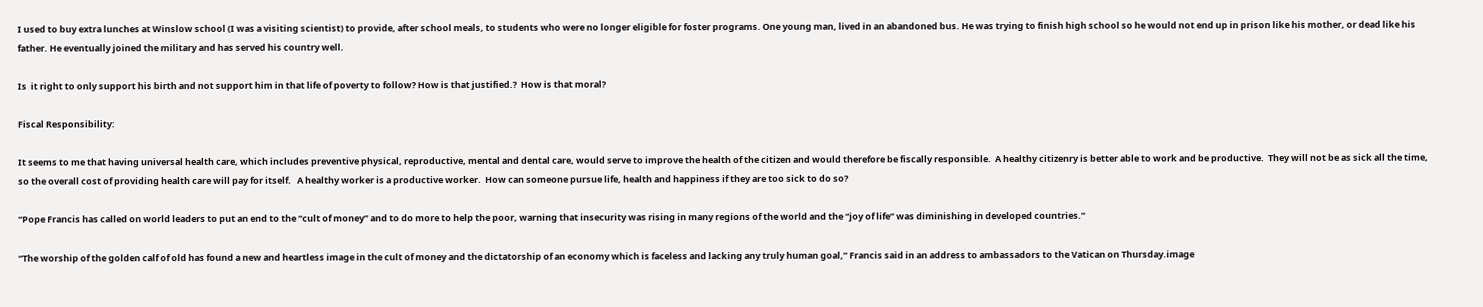I used to buy extra lunches at Winslow school (I was a visiting scientist) to provide, after school meals, to students who were no longer eligible for foster programs. One young man, lived in an abandoned bus. He was trying to finish high school so he would not end up in prison like his mother, or dead like his father. He eventually joined the military and has served his country well.

Is  it right to only support his birth and not support him in that life of poverty to follow? How is that justified.?  How is that moral?

Fiscal Responsibility:

It seems to me that having universal health care, which includes preventive physical, reproductive, mental and dental care, would serve to improve the health of the citizen and would therefore be fiscally responsible.  A healthy citizenry is better able to work and be productive.  They will not be as sick all the time, so the overall cost of providing health care will pay for itself.   A healthy worker is a productive worker.  How can someone pursue life, health and happiness if they are too sick to do so?

“Pope Francis has called on world leaders to put an end to the “cult of money” and to do more to help the poor, warning that insecurity was rising in many regions of the world and the “joy of life” was diminishing in developed countries.”

“The worship of the golden calf of old has found a new and heartless image in the cult of money and the dictatorship of an economy which is faceless and lacking any truly human goal,” Francis said in an address to ambassadors to the Vatican on Thursday.image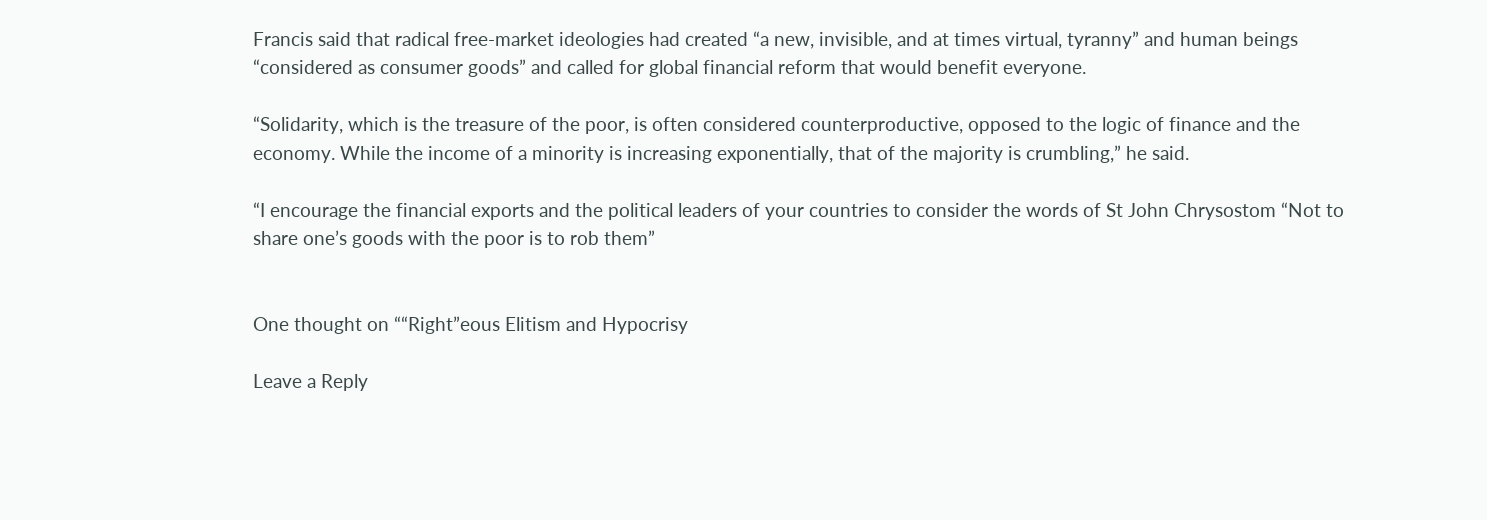Francis said that radical free-market ideologies had created “a new, invisible, and at times virtual, tyranny” and human beings “considered as consumer goods” and called for global financial reform that would benefit everyone.

“Solidarity, which is the treasure of the poor, is often considered counterproductive, opposed to the logic of finance and the economy. While the income of a minority is increasing exponentially, that of the majority is crumbling,” he said.

“I encourage the financial exports and the political leaders of your countries to consider the words of St John Chrysostom “Not to share one’s goods with the poor is to rob them”


One thought on ““Right”eous Elitism and Hypocrisy

Leave a Reply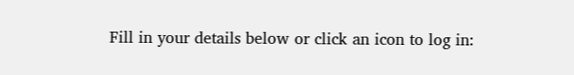Fill in your details below or click an icon to log in: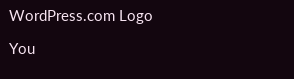WordPress.com Logo

You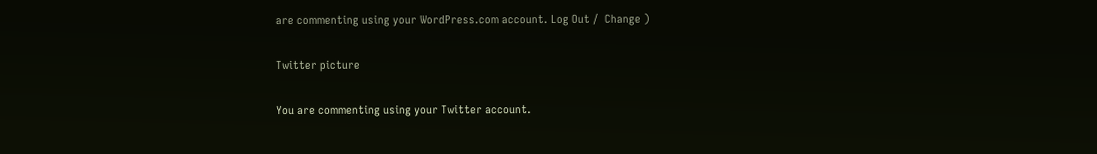are commenting using your WordPress.com account. Log Out /  Change )

Twitter picture

You are commenting using your Twitter account.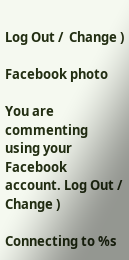Log Out /  Change )

Facebook photo

You are commenting using your Facebook account. Log Out /  Change )

Connecting to %s